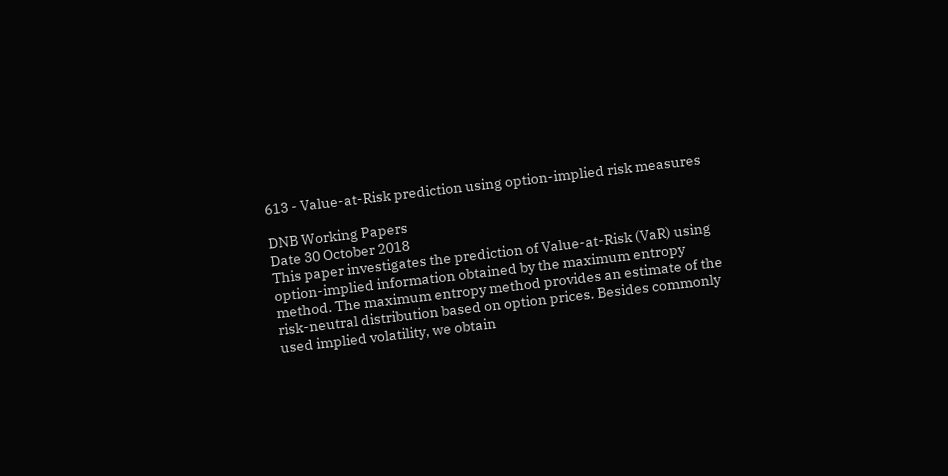613 - Value-at-Risk prediction using option-implied risk measures

DNB Working Papers
Date 30 October 2018
This paper investigates the prediction of Value-at-Risk (VaR) using option-implied information obtained by the maximum entropy method. The maximum entropy method provides an estimate of the risk-neutral distribution based on option prices. Besides commonly used implied volatility, we obtain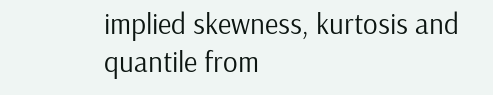implied skewness, kurtosis and quantile from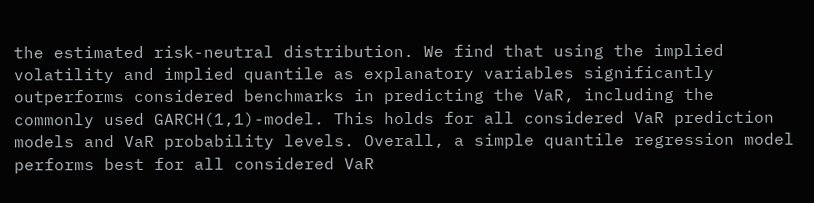the estimated risk-neutral distribution. We find that using the implied volatility and implied quantile as explanatory variables significantly outperforms considered benchmarks in predicting the VaR, including the commonly used GARCH(1,1)-model. This holds for all considered VaR prediction models and VaR probability levels. Overall, a simple quantile regression model performs best for all considered VaR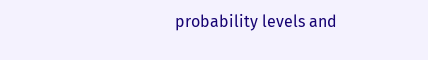probability levels and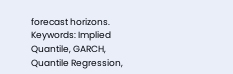forecast horizons.
Keywords: Implied Quantile, GARCH, Quantile Regression,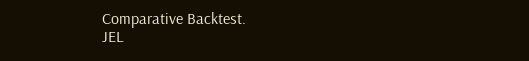Comparative Backtest.
JEL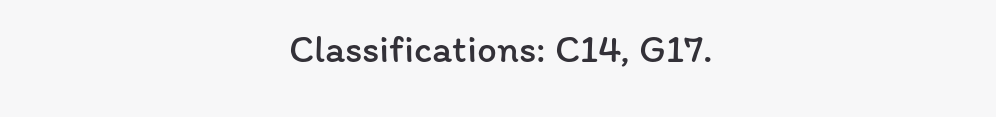Classifications: C14, G17.